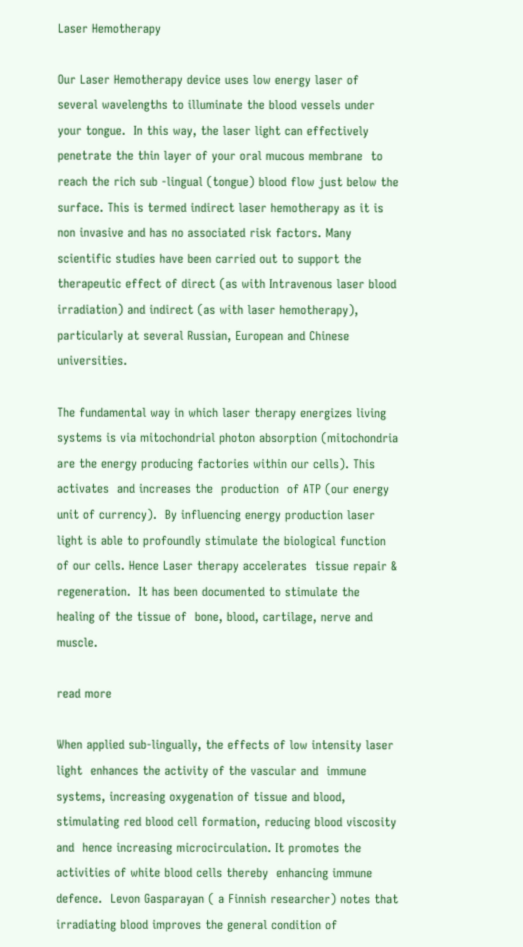Laser Hemotherapy

Our Laser Hemotherapy device uses low energy laser of several wavelengths to illuminate the blood vessels under your tongue.  In this way, the laser light can effectively penetrate the thin layer of your oral mucous membrane  to reach the rich sub -lingual (tongue) blood flow just below the surface. This is termed indirect laser hemotherapy as it is non invasive and has no associated risk factors. Many scientific studies have been carried out to support the therapeutic effect of direct (as with Intravenous laser blood irradiation) and indirect (as with laser hemotherapy), particularly at several Russian, European and Chinese universities.

The fundamental way in which laser therapy energizes living systems is via mitochondrial photon absorption (mitochondria are the energy producing factories within our cells). This  activates  and increases the  production  of ATP (our energy unit of currency).  By influencing energy production laser light is able to profoundly stimulate the biological function of our cells. Hence Laser therapy accelerates  tissue repair & regeneration.  It has been documented to stimulate the healing of the tissue of  bone, blood, cartilage, nerve and muscle.

read more

When applied sub-lingually, the effects of low intensity laser light  enhances the activity of the vascular and  immune  systems, increasing oxygenation of tissue and blood, stimulating red blood cell formation, reducing blood viscosity and  hence increasing microcirculation. It promotes the activities of white blood cells thereby  enhancing immune defence.  Levon Gasparayan ( a Finnish researcher) notes that irradiating blood improves the general condition of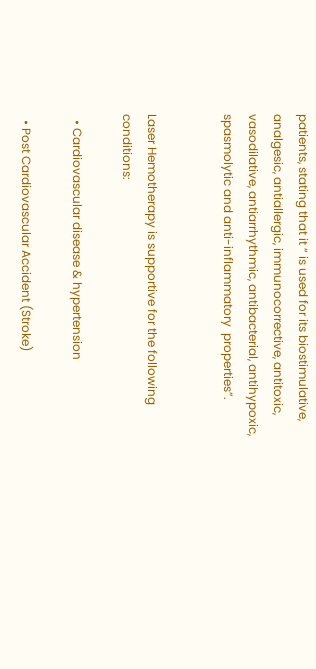patients, stating that it “ is used for its biostimulative, analgesic, antiallergic, immunocorrective, antitoxic, vasodilative, antiarrhythmic, antibacterial, antihypoxic, spasmolytic and anti-inflammatory  properties”.


Laser Hemotherapy is supportive for the following conditions:

  • Cardiovascular disease & hypertension

  • Post Cardiovascular Accident (Stroke)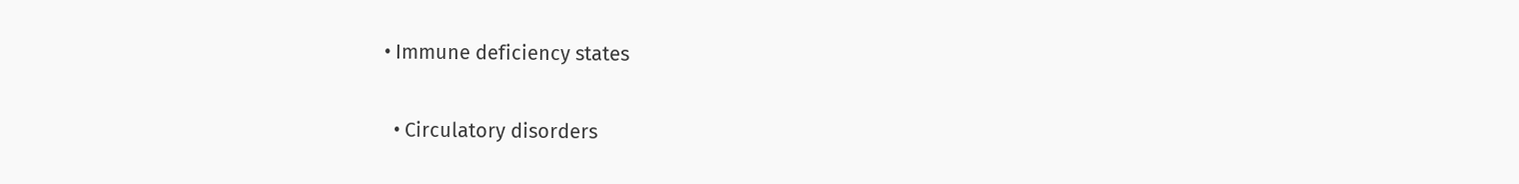• Immune deficiency states

  • Circulatory disorders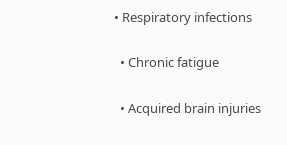• Respiratory infections

  • Chronic fatigue

  • Acquired brain injuries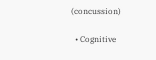(concussion)

  • Cognitive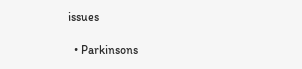issues

  • Parkinsons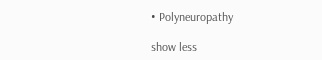• Polyneuropathy

show less